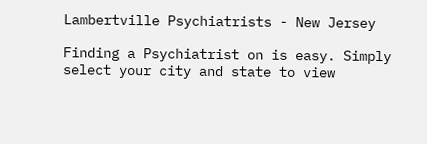Lambertville Psychiatrists - New Jersey

Finding a Psychiatrist on is easy. Simply select your city and state to view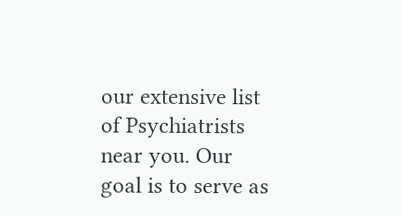our extensive list of Psychiatrists near you. Our goal is to serve as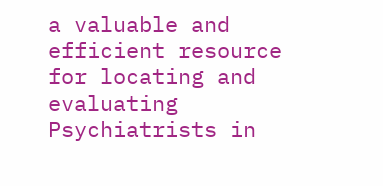a valuable and efficient resource for locating and evaluating Psychiatrists in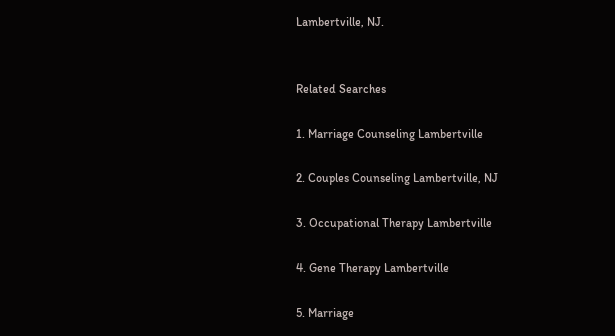Lambertville, NJ.


Related Searches

1. Marriage Counseling Lambertville

2. Couples Counseling Lambertville, NJ

3. Occupational Therapy Lambertville

4. Gene Therapy Lambertville

5. Marriage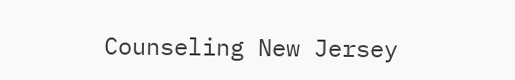Counseling New Jersey